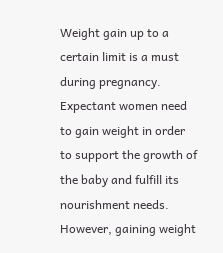Weight gain up to a certain limit is a must during pregnancy. Expectant women need to gain weight in order to support the growth of the baby and fulfill its nourishment needs. However, gaining weight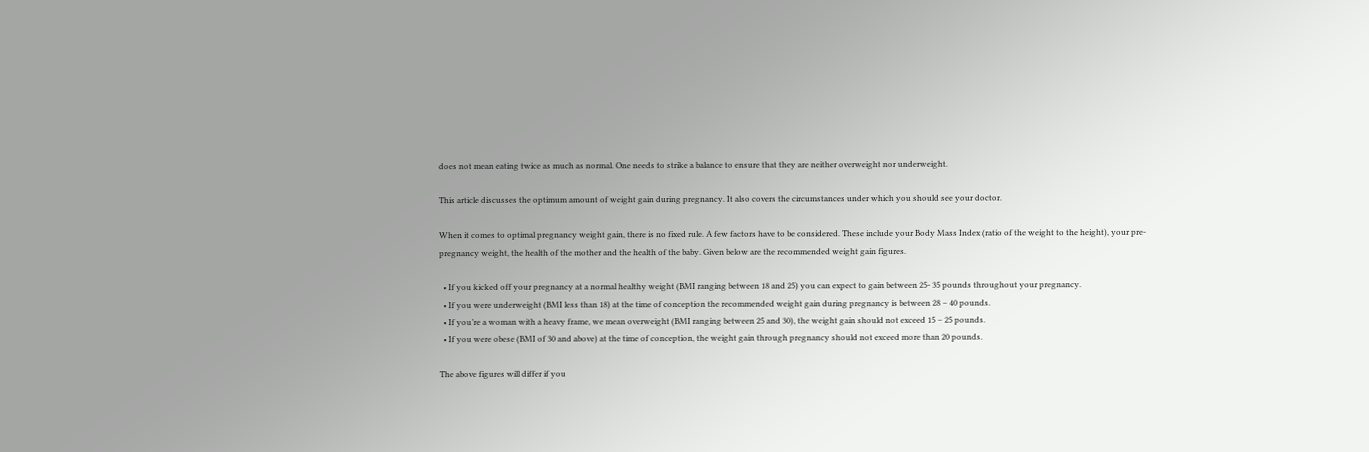does not mean eating twice as much as normal. One needs to strike a balance to ensure that they are neither overweight nor underweight.

This article discusses the optimum amount of weight gain during pregnancy. It also covers the circumstances under which you should see your doctor.

When it comes to optimal pregnancy weight gain, there is no fixed rule. A few factors have to be considered. These include your Body Mass Index (ratio of the weight to the height), your pre-pregnancy weight, the health of the mother and the health of the baby. Given below are the recommended weight gain figures.

  • If you kicked off your pregnancy at a normal healthy weight (BMI ranging between 18 and 25) you can expect to gain between 25- 35 pounds throughout your pregnancy.
  • If you were underweight (BMI less than 18) at the time of conception the recommended weight gain during pregnancy is between 28 – 40 pounds.
  • If you’re a woman with a heavy frame, we mean overweight (BMI ranging between 25 and 30), the weight gain should not exceed 15 – 25 pounds.
  • If you were obese (BMI of 30 and above) at the time of conception, the weight gain through pregnancy should not exceed more than 20 pounds.

The above figures will differ if you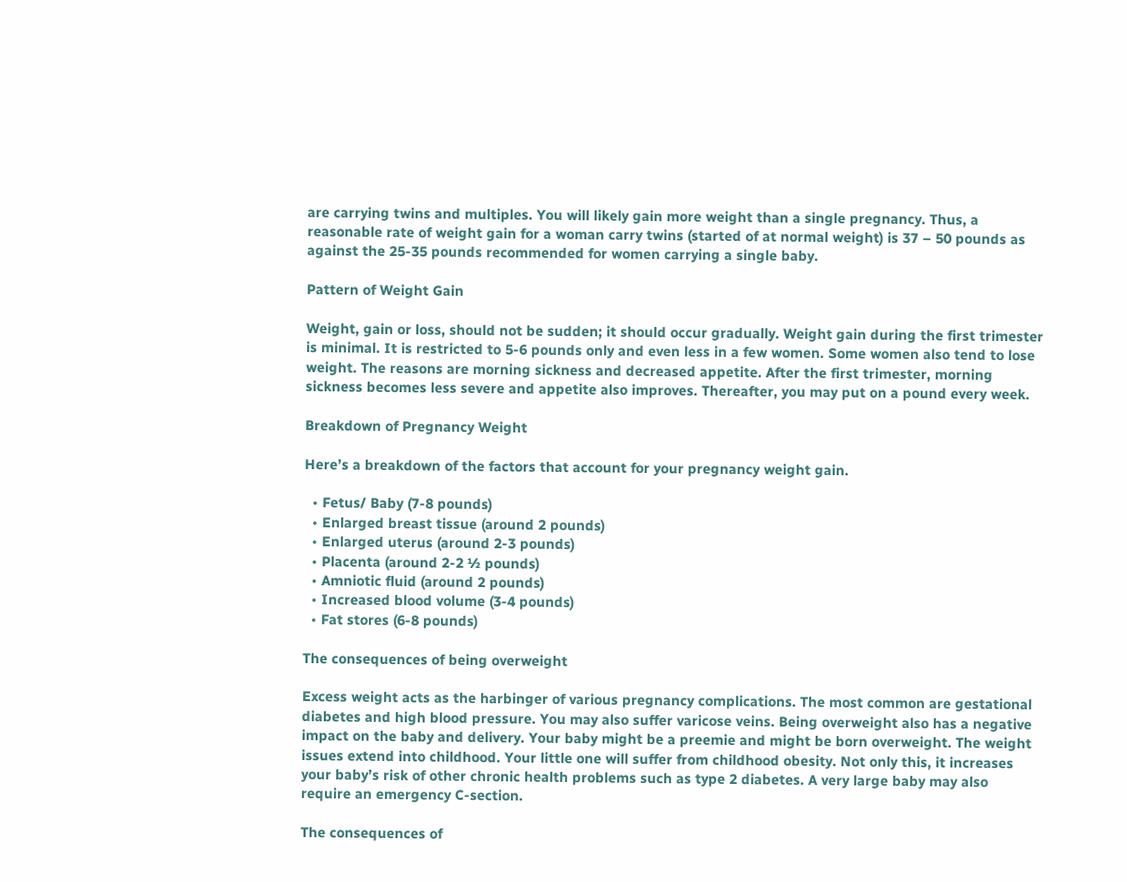are carrying twins and multiples. You will likely gain more weight than a single pregnancy. Thus, a reasonable rate of weight gain for a woman carry twins (started of at normal weight) is 37 – 50 pounds as against the 25-35 pounds recommended for women carrying a single baby.

Pattern of Weight Gain

Weight, gain or loss, should not be sudden; it should occur gradually. Weight gain during the first trimester is minimal. It is restricted to 5-6 pounds only and even less in a few women. Some women also tend to lose weight. The reasons are morning sickness and decreased appetite. After the first trimester, morning sickness becomes less severe and appetite also improves. Thereafter, you may put on a pound every week.

Breakdown of Pregnancy Weight

Here’s a breakdown of the factors that account for your pregnancy weight gain.

  • Fetus/ Baby (7-8 pounds)
  • Enlarged breast tissue (around 2 pounds)
  • Enlarged uterus (around 2-3 pounds)
  • Placenta (around 2-2 ½ pounds)
  • Amniotic fluid (around 2 pounds)
  • Increased blood volume (3-4 pounds)
  • Fat stores (6-8 pounds)

The consequences of being overweight

Excess weight acts as the harbinger of various pregnancy complications. The most common are gestational diabetes and high blood pressure. You may also suffer varicose veins. Being overweight also has a negative impact on the baby and delivery. Your baby might be a preemie and might be born overweight. The weight issues extend into childhood. Your little one will suffer from childhood obesity. Not only this, it increases your baby’s risk of other chronic health problems such as type 2 diabetes. A very large baby may also require an emergency C-section.

The consequences of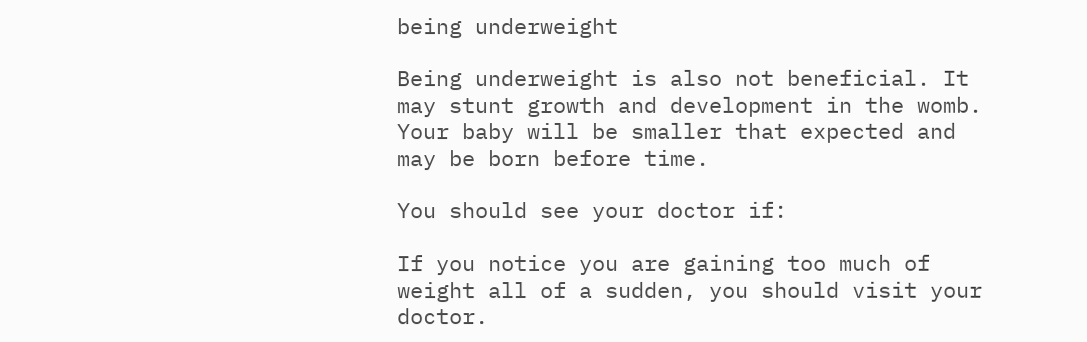being underweight

Being underweight is also not beneficial. It may stunt growth and development in the womb. Your baby will be smaller that expected and may be born before time.

You should see your doctor if:

If you notice you are gaining too much of weight all of a sudden, you should visit your doctor.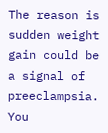The reason is sudden weight gain could be a signal of preeclampsia. You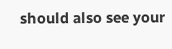should also see your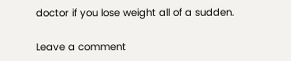doctor if you lose weight all of a sudden.

Leave a comment